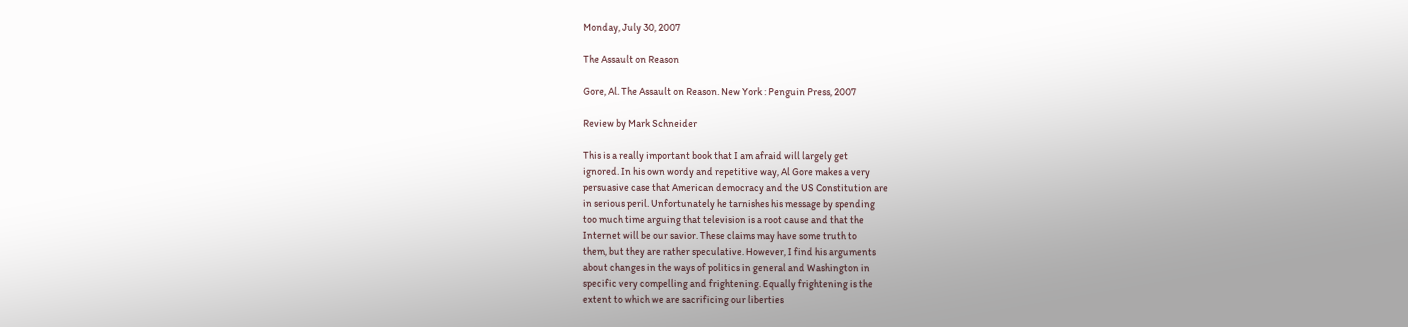Monday, July 30, 2007

The Assault on Reason

Gore, Al. The Assault on Reason. New York : Penguin Press, 2007

Review by Mark Schneider

This is a really important book that I am afraid will largely get
ignored. In his own wordy and repetitive way, Al Gore makes a very
persuasive case that American democracy and the US Constitution are
in serious peril. Unfortunately he tarnishes his message by spending
too much time arguing that television is a root cause and that the
Internet will be our savior. These claims may have some truth to
them, but they are rather speculative. However, I find his arguments
about changes in the ways of politics in general and Washington in
specific very compelling and frightening. Equally frightening is the
extent to which we are sacrificing our liberties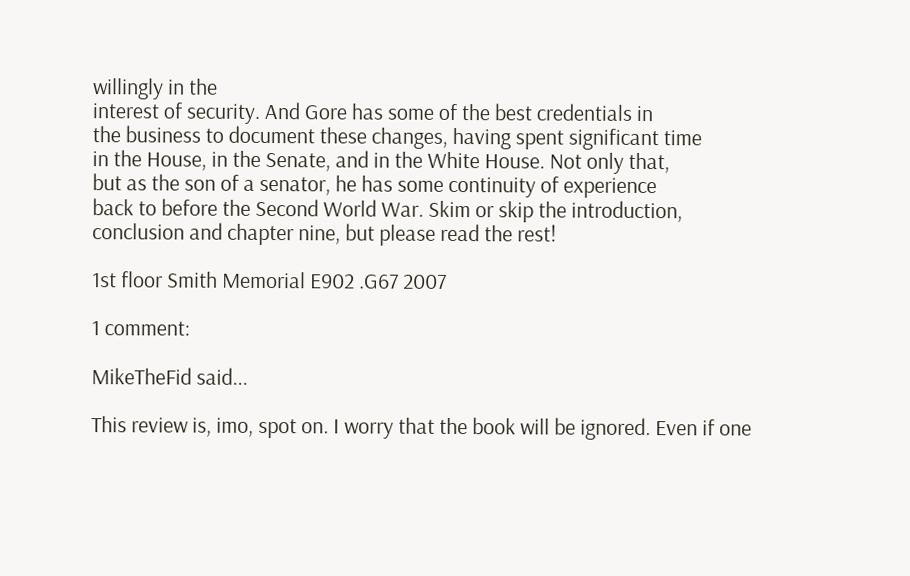willingly in the
interest of security. And Gore has some of the best credentials in
the business to document these changes, having spent significant time
in the House, in the Senate, and in the White House. Not only that,
but as the son of a senator, he has some continuity of experience
back to before the Second World War. Skim or skip the introduction,
conclusion and chapter nine, but please read the rest!

1st floor Smith Memorial E902 .G67 2007

1 comment:

MikeTheFid said...

This review is, imo, spot on. I worry that the book will be ignored. Even if one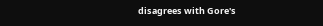disagrees with Gore's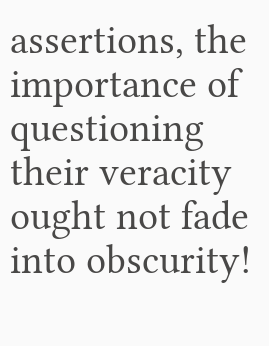assertions, the importance of questioning their veracity ought not fade into obscurity!